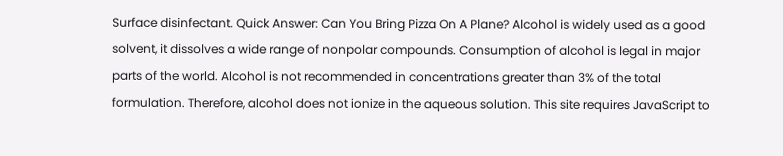Surface disinfectant. Quick Answer: Can You Bring Pizza On A Plane? Alcohol is widely used as a good solvent, it dissolves a wide range of nonpolar compounds. Consumption of alcohol is legal in major parts of the world. Alcohol is not recommended in concentrations greater than 3% of the total formulation. Therefore, alcohol does not ionize in the aqueous solution. This site requires JavaScript to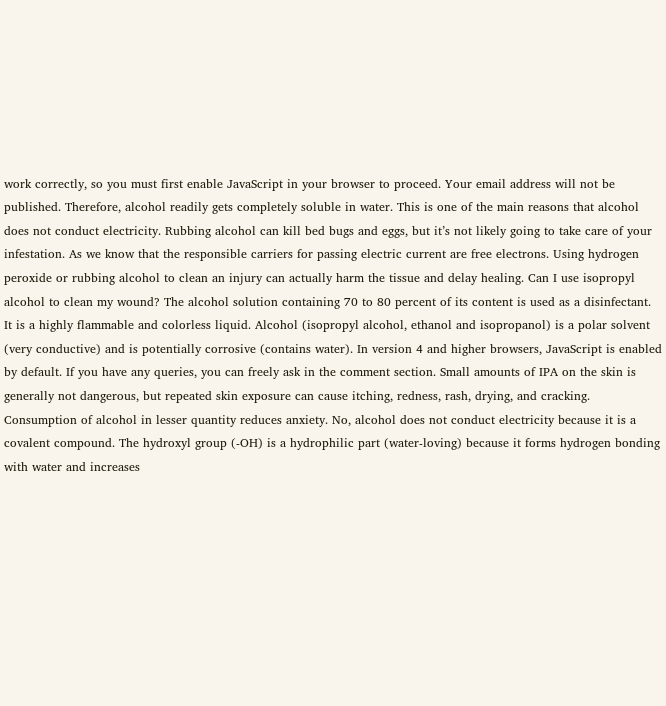work correctly, so you must first enable JavaScript in your browser to proceed. Your email address will not be published. Therefore, alcohol readily gets completely soluble in water. This is one of the main reasons that alcohol does not conduct electricity. Rubbing alcohol can kill bed bugs and eggs, but it’s not likely going to take care of your infestation. As we know that the responsible carriers for passing electric current are free electrons. Using hydrogen peroxide or rubbing alcohol to clean an injury can actually harm the tissue and delay healing. Can I use isopropyl alcohol to clean my wound? The alcohol solution containing 70 to 80 percent of its content is used as a disinfectant. It is a highly flammable and colorless liquid. Alcohol (isopropyl alcohol, ethanol and isopropanol) is a polar solvent (very conductive) and is potentially corrosive (contains water). In version 4 and higher browsers, JavaScript is enabled by default. If you have any queries, you can freely ask in the comment section. Small amounts of IPA on the skin is generally not dangerous, but repeated skin exposure can cause itching, redness, rash, drying, and cracking. Consumption of alcohol in lesser quantity reduces anxiety. No, alcohol does not conduct electricity because it is a covalent compound. The hydroxyl group (-OH) is a hydrophilic part (water-loving) because it forms hydrogen bonding with water and increases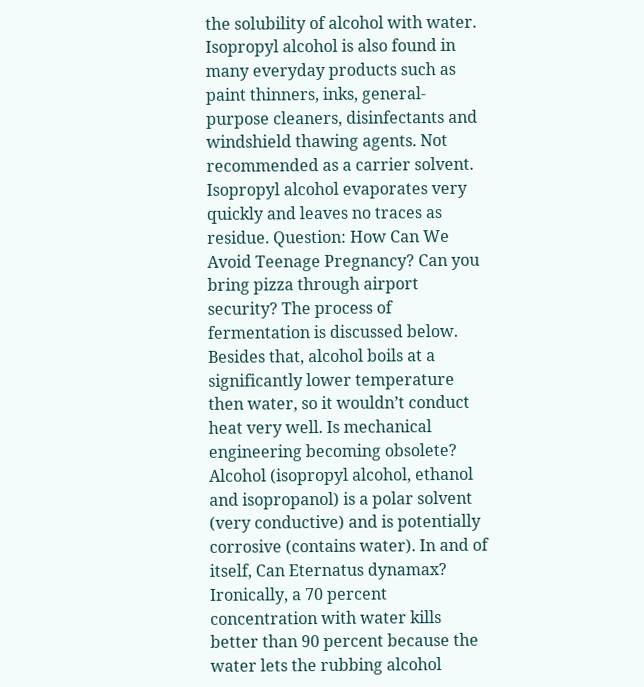the solubility of alcohol with water. Isopropyl alcohol is also found in many everyday products such as paint thinners, inks, general-purpose cleaners, disinfectants and windshield thawing agents. Not recommended as a carrier solvent. Isopropyl alcohol evaporates very quickly and leaves no traces as residue. Question: How Can We Avoid Teenage Pregnancy? Can you bring pizza through airport security? The process of fermentation is discussed below. Besides that, alcohol boils at a significantly lower temperature then water, so it wouldn’t conduct heat very well. Is mechanical engineering becoming obsolete? Alcohol (isopropyl alcohol, ethanol and isopropanol) is a polar solvent (very conductive) and is potentially corrosive (contains water). In and of itself, Can Eternatus dynamax? Ironically, a 70 percent concentration with water kills better than 90 percent because the water lets the rubbing alcohol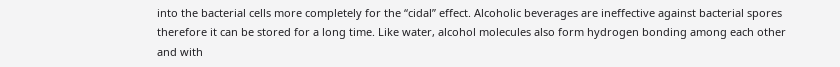into the bacterial cells more completely for the “cidal” effect. Alcoholic beverages are ineffective against bacterial spores therefore it can be stored for a long time. Like water, alcohol molecules also form hydrogen bonding among each other and with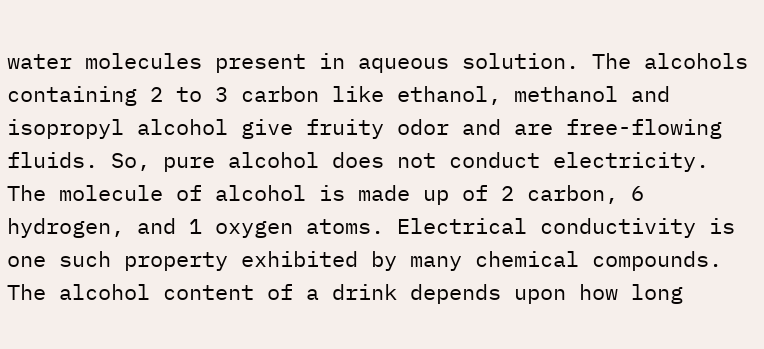water molecules present in aqueous solution. The alcohols containing 2 to 3 carbon like ethanol, methanol and isopropyl alcohol give fruity odor and are free-flowing fluids. So, pure alcohol does not conduct electricity. The molecule of alcohol is made up of 2 carbon, 6 hydrogen, and 1 oxygen atoms. Electrical conductivity is one such property exhibited by many chemical compounds. The alcohol content of a drink depends upon how long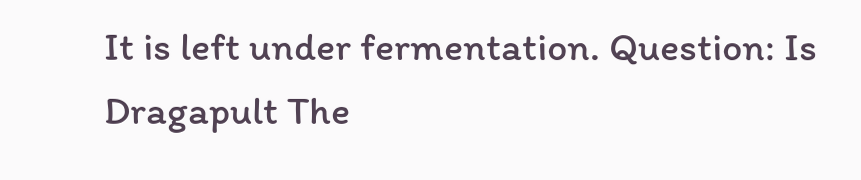It is left under fermentation. Question: Is Dragapult The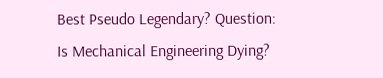Best Pseudo Legendary? Question: Is Mechanical Engineering Dying?